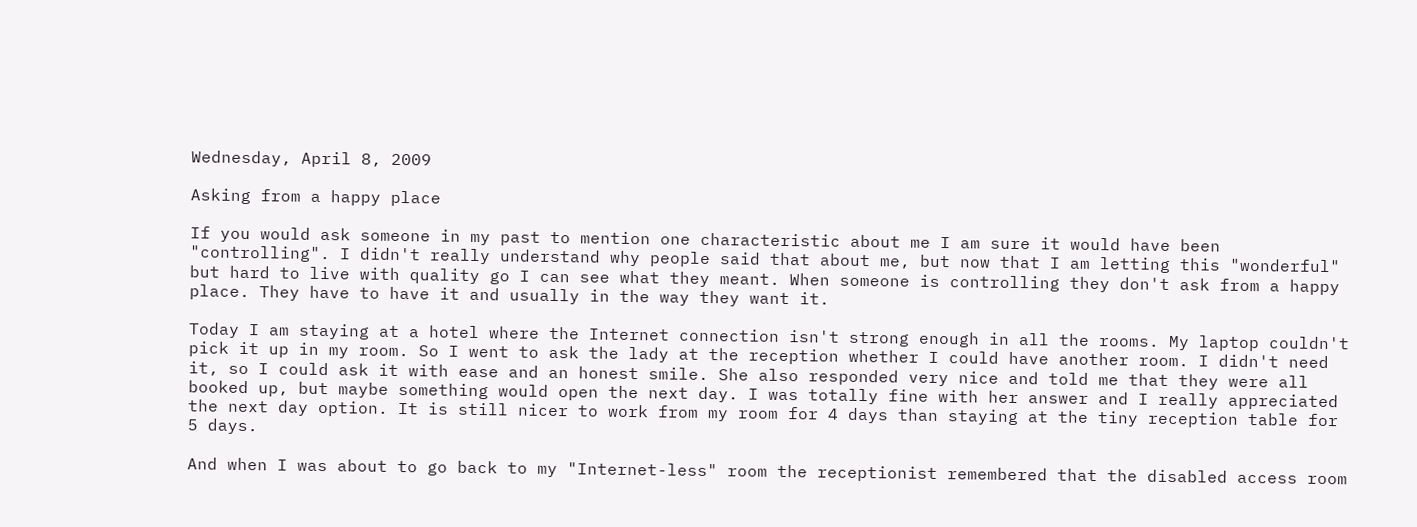Wednesday, April 8, 2009

Asking from a happy place

If you would ask someone in my past to mention one characteristic about me I am sure it would have been "controlling". I didn't really understand why people said that about me, but now that I am letting this "wonderful" but hard to live with quality go I can see what they meant. When someone is controlling they don't ask from a happy place. They have to have it and usually in the way they want it.

Today I am staying at a hotel where the Internet connection isn't strong enough in all the rooms. My laptop couldn't pick it up in my room. So I went to ask the lady at the reception whether I could have another room. I didn't need it, so I could ask it with ease and an honest smile. She also responded very nice and told me that they were all booked up, but maybe something would open the next day. I was totally fine with her answer and I really appreciated the next day option. It is still nicer to work from my room for 4 days than staying at the tiny reception table for 5 days.

And when I was about to go back to my "Internet-less" room the receptionist remembered that the disabled access room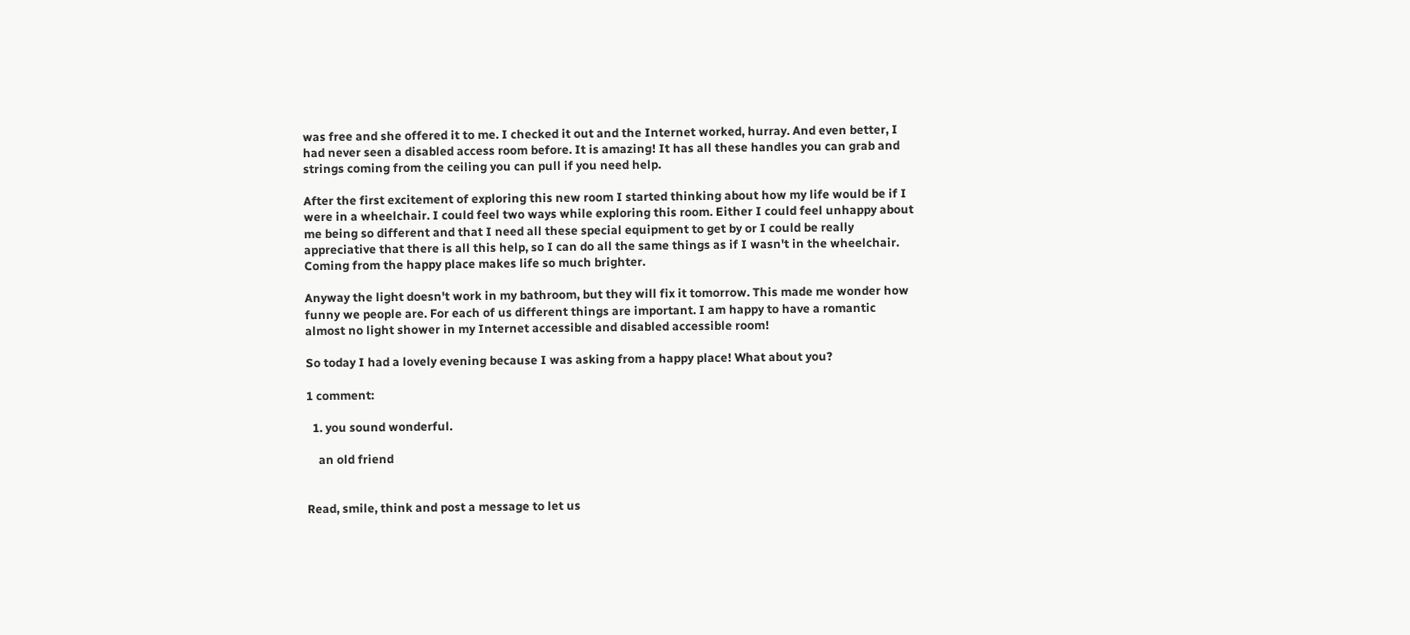was free and she offered it to me. I checked it out and the Internet worked, hurray. And even better, I had never seen a disabled access room before. It is amazing! It has all these handles you can grab and strings coming from the ceiling you can pull if you need help.

After the first excitement of exploring this new room I started thinking about how my life would be if I were in a wheelchair. I could feel two ways while exploring this room. Either I could feel unhappy about me being so different and that I need all these special equipment to get by or I could be really appreciative that there is all this help, so I can do all the same things as if I wasn't in the wheelchair. Coming from the happy place makes life so much brighter.

Anyway the light doesn't work in my bathroom, but they will fix it tomorrow. This made me wonder how funny we people are. For each of us different things are important. I am happy to have a romantic almost no light shower in my Internet accessible and disabled accessible room!

So today I had a lovely evening because I was asking from a happy place! What about you?

1 comment:

  1. you sound wonderful.

    an old friend


Read, smile, think and post a message to let us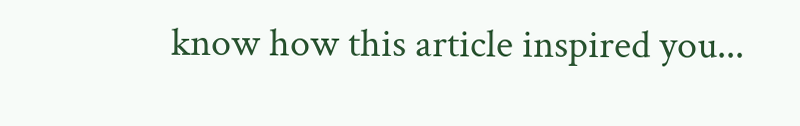know how this article inspired you...